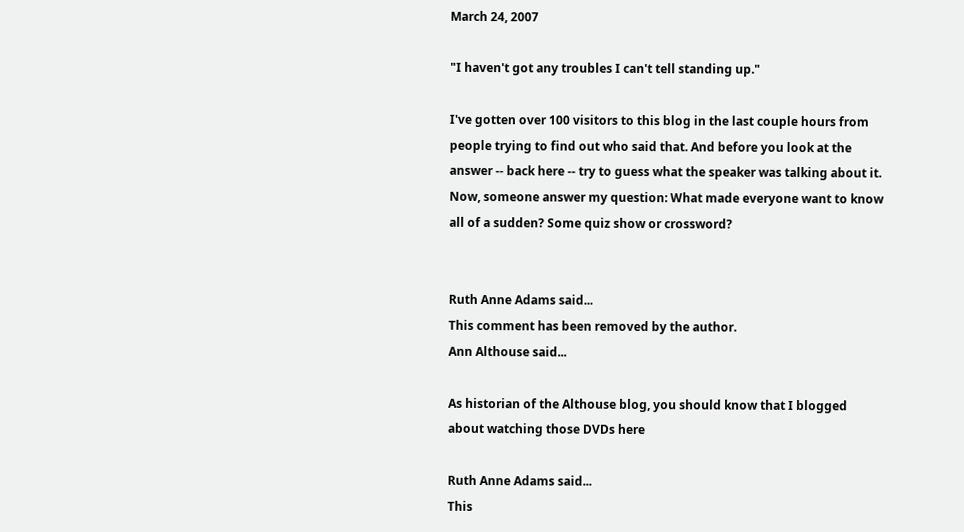March 24, 2007

"I haven't got any troubles I can't tell standing up."

I've gotten over 100 visitors to this blog in the last couple hours from people trying to find out who said that. And before you look at the answer -- back here -- try to guess what the speaker was talking about it. Now, someone answer my question: What made everyone want to know all of a sudden? Some quiz show or crossword?


Ruth Anne Adams said...
This comment has been removed by the author.
Ann Althouse said...

As historian of the Althouse blog, you should know that I blogged about watching those DVDs here

Ruth Anne Adams said...
This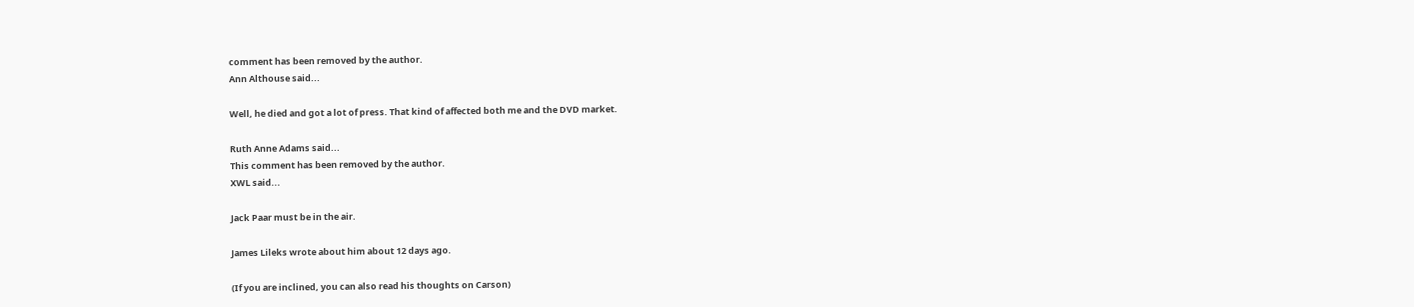comment has been removed by the author.
Ann Althouse said...

Well, he died and got a lot of press. That kind of affected both me and the DVD market.

Ruth Anne Adams said...
This comment has been removed by the author.
XWL said...

Jack Paar must be in the air.

James Lileks wrote about him about 12 days ago.

(If you are inclined, you can also read his thoughts on Carson)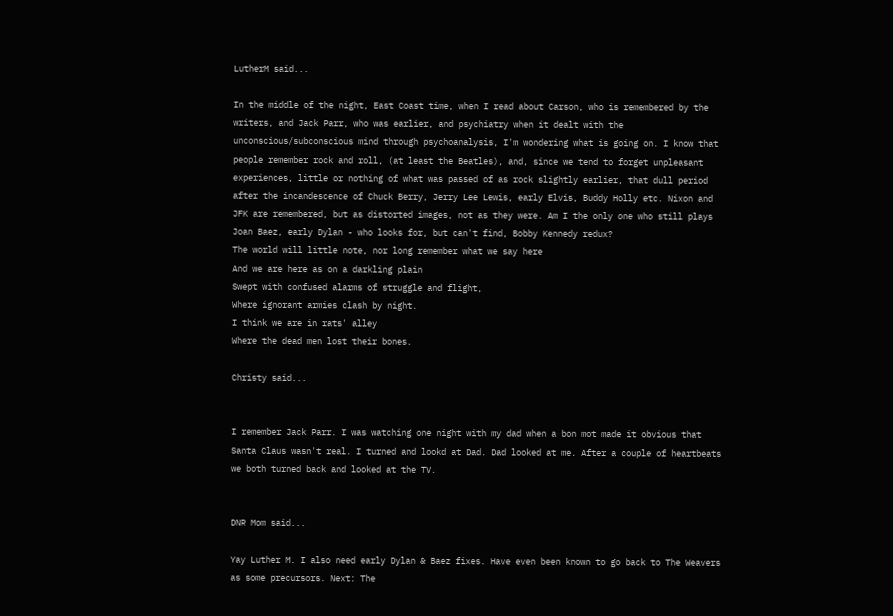LutherM said...

In the middle of the night, East Coast time, when I read about Carson, who is remembered by the writers, and Jack Parr, who was earlier, and psychiatry when it dealt with the unconscious/subconscious mind through psychoanalysis, I'm wondering what is going on. I know that people remember rock and roll, (at least the Beatles), and, since we tend to forget unpleasant experiences, little or nothing of what was passed of as rock slightly earlier, that dull period after the incandescence of Chuck Berry, Jerry Lee Lewis, early Elvis, Buddy Holly etc. Nixon and JFK are remembered, but as distorted images, not as they were. Am I the only one who still plays Joan Baez, early Dylan - who looks for, but can't find, Bobby Kennedy redux?
The world will little note, nor long remember what we say here
And we are here as on a darkling plain
Swept with confused alarms of struggle and flight,
Where ignorant armies clash by night.
I think we are in rats' alley
Where the dead men lost their bones.

Christy said...


I remember Jack Parr. I was watching one night with my dad when a bon mot made it obvious that Santa Claus wasn't real. I turned and lookd at Dad. Dad looked at me. After a couple of heartbeats we both turned back and looked at the TV.


DNR Mom said...

Yay Luther M. I also need early Dylan & Baez fixes. Have even been known to go back to The Weavers as some precursors. Next: The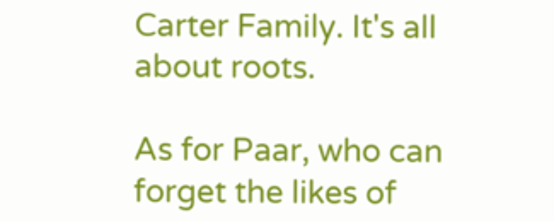Carter Family. It's all about roots.

As for Paar, who can forget the likes of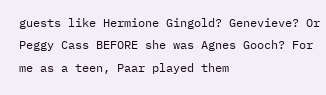guests like Hermione Gingold? Genevieve? Or Peggy Cass BEFORE she was Agnes Gooch? For me as a teen, Paar played them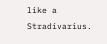like a Stradivarius.